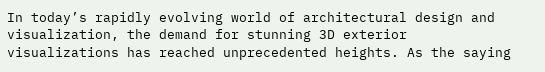In today’s rapidly evolving world of architectural design and visualization, the demand for stunning 3D exterior visualizations has reached unprecedented heights. As the saying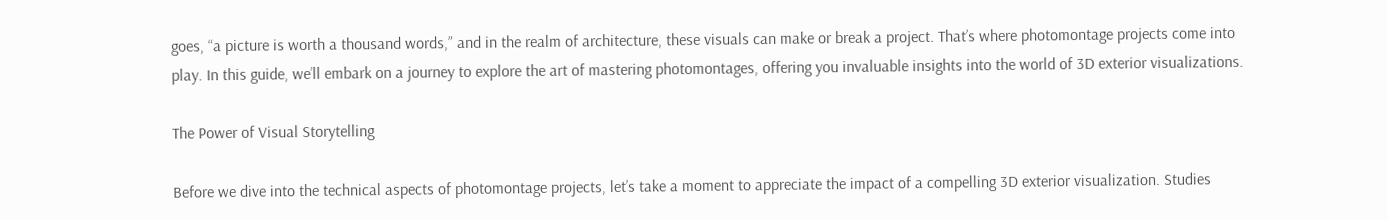goes, “a picture is worth a thousand words,” and in the realm of architecture, these visuals can make or break a project. That’s where photomontage projects come into play. In this guide, we’ll embark on a journey to explore the art of mastering photomontages, offering you invaluable insights into the world of 3D exterior visualizations.

The Power of Visual Storytelling

Before we dive into the technical aspects of photomontage projects, let’s take a moment to appreciate the impact of a compelling 3D exterior visualization. Studies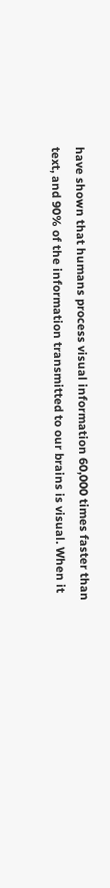have shown that humans process visual information 60,000 times faster than text, and 90% of the information transmitted to our brains is visual. When it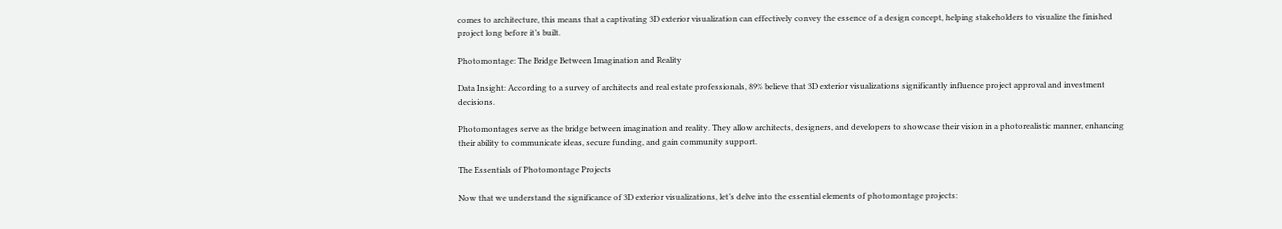comes to architecture, this means that a captivating 3D exterior visualization can effectively convey the essence of a design concept, helping stakeholders to visualize the finished project long before it’s built.

Photomontage: The Bridge Between Imagination and Reality

Data Insight: According to a survey of architects and real estate professionals, 89% believe that 3D exterior visualizations significantly influence project approval and investment decisions.

Photomontages serve as the bridge between imagination and reality. They allow architects, designers, and developers to showcase their vision in a photorealistic manner, enhancing their ability to communicate ideas, secure funding, and gain community support.

The Essentials of Photomontage Projects

Now that we understand the significance of 3D exterior visualizations, let’s delve into the essential elements of photomontage projects: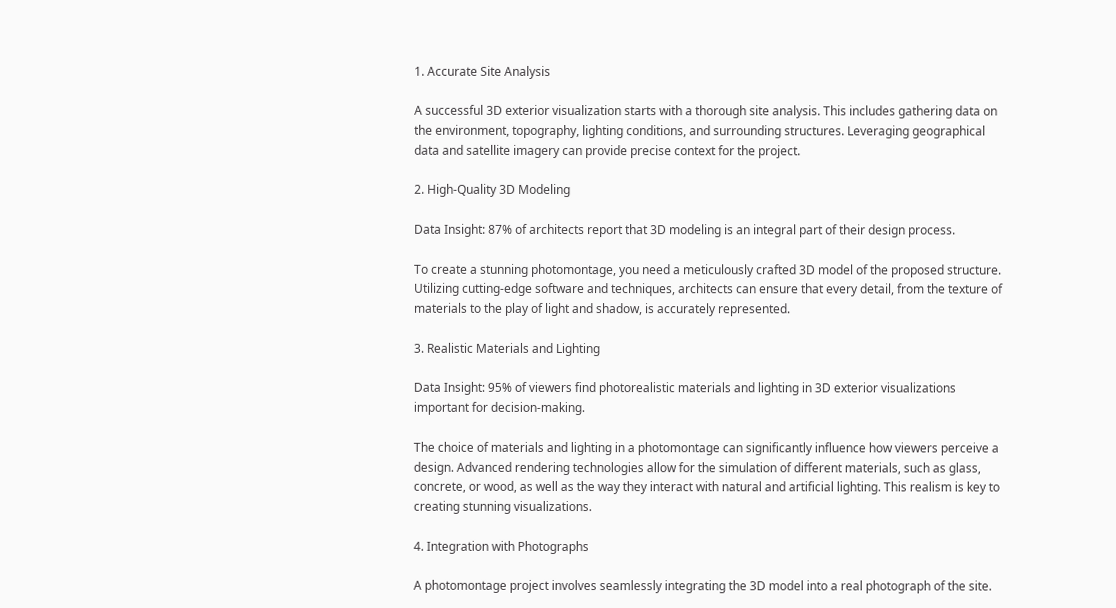1. Accurate Site Analysis

A successful 3D exterior visualization starts with a thorough site analysis. This includes gathering data on the environment, topography, lighting conditions, and surrounding structures. Leveraging geographical data and satellite imagery can provide precise context for the project.

2. High-Quality 3D Modeling

Data Insight: 87% of architects report that 3D modeling is an integral part of their design process.

To create a stunning photomontage, you need a meticulously crafted 3D model of the proposed structure. Utilizing cutting-edge software and techniques, architects can ensure that every detail, from the texture of materials to the play of light and shadow, is accurately represented.

3. Realistic Materials and Lighting

Data Insight: 95% of viewers find photorealistic materials and lighting in 3D exterior visualizations important for decision-making.

The choice of materials and lighting in a photomontage can significantly influence how viewers perceive a design. Advanced rendering technologies allow for the simulation of different materials, such as glass, concrete, or wood, as well as the way they interact with natural and artificial lighting. This realism is key to creating stunning visualizations.

4. Integration with Photographs

A photomontage project involves seamlessly integrating the 3D model into a real photograph of the site.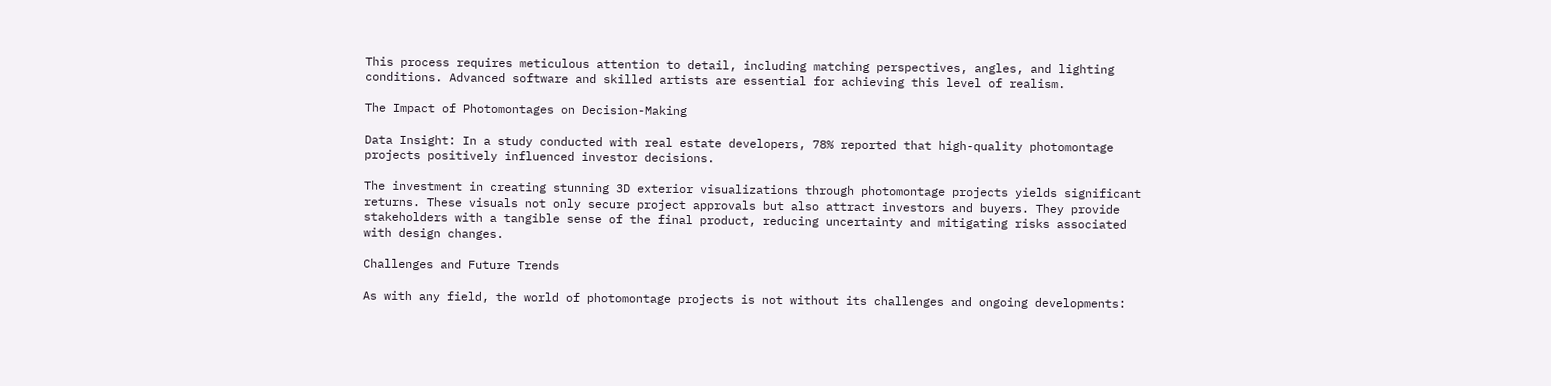This process requires meticulous attention to detail, including matching perspectives, angles, and lighting conditions. Advanced software and skilled artists are essential for achieving this level of realism.

The Impact of Photomontages on Decision-Making

Data Insight: In a study conducted with real estate developers, 78% reported that high-quality photomontage projects positively influenced investor decisions.

The investment in creating stunning 3D exterior visualizations through photomontage projects yields significant returns. These visuals not only secure project approvals but also attract investors and buyers. They provide stakeholders with a tangible sense of the final product, reducing uncertainty and mitigating risks associated with design changes.

Challenges and Future Trends

As with any field, the world of photomontage projects is not without its challenges and ongoing developments: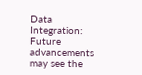Data Integration: Future advancements may see the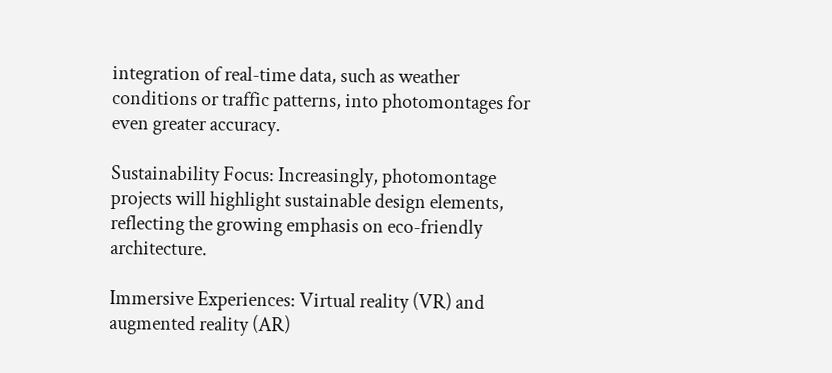integration of real-time data, such as weather conditions or traffic patterns, into photomontages for even greater accuracy.

Sustainability Focus: Increasingly, photomontage projects will highlight sustainable design elements, reflecting the growing emphasis on eco-friendly architecture.

Immersive Experiences: Virtual reality (VR) and augmented reality (AR)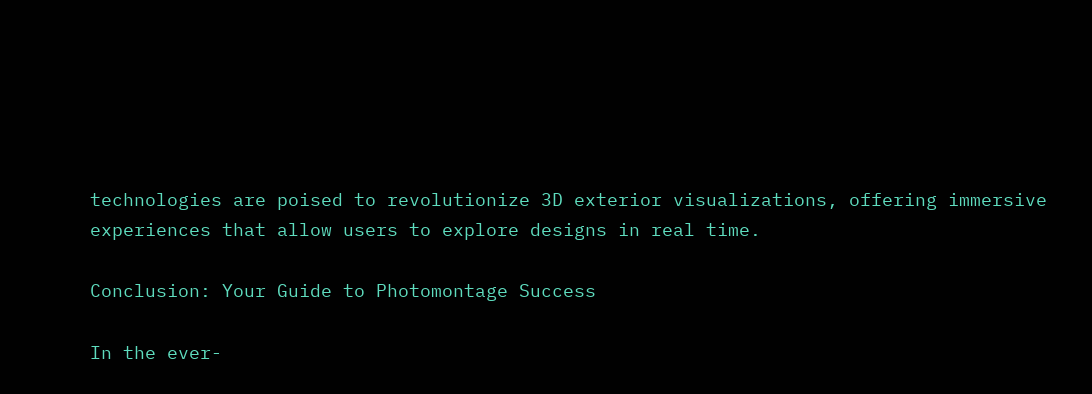technologies are poised to revolutionize 3D exterior visualizations, offering immersive experiences that allow users to explore designs in real time.

Conclusion: Your Guide to Photomontage Success

In the ever-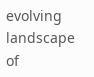evolving landscape of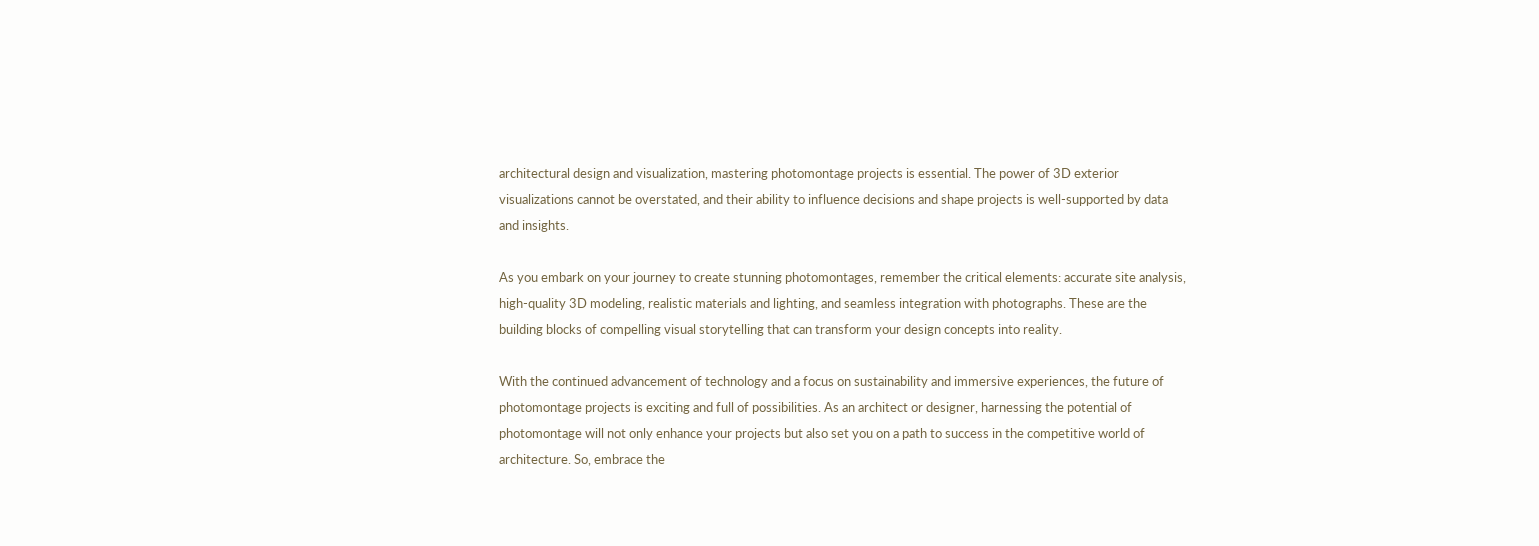architectural design and visualization, mastering photomontage projects is essential. The power of 3D exterior visualizations cannot be overstated, and their ability to influence decisions and shape projects is well-supported by data and insights.

As you embark on your journey to create stunning photomontages, remember the critical elements: accurate site analysis, high-quality 3D modeling, realistic materials and lighting, and seamless integration with photographs. These are the building blocks of compelling visual storytelling that can transform your design concepts into reality.

With the continued advancement of technology and a focus on sustainability and immersive experiences, the future of photomontage projects is exciting and full of possibilities. As an architect or designer, harnessing the potential of photomontage will not only enhance your projects but also set you on a path to success in the competitive world of architecture. So, embrace the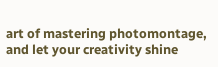art of mastering photomontage, and let your creativity shine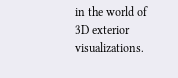in the world of 3D exterior visualizations.